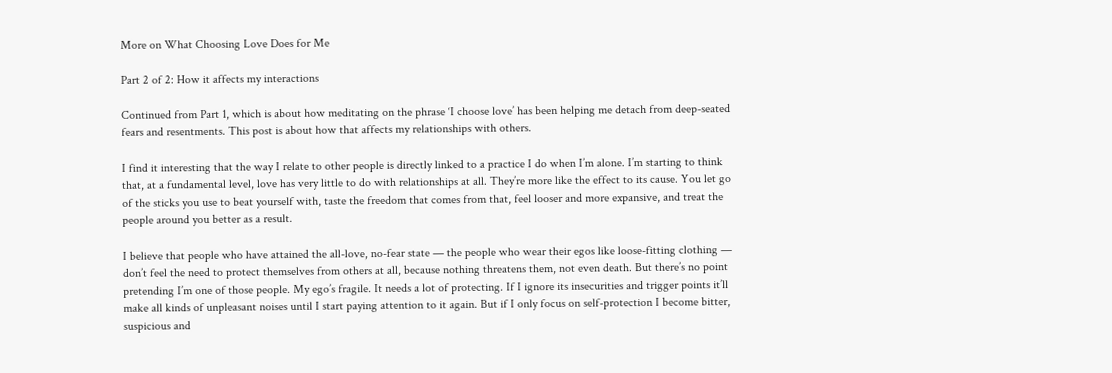More on What Choosing Love Does for Me

Part 2 of 2: How it affects my interactions

Continued from Part 1, which is about how meditating on the phrase ‘I choose love’ has been helping me detach from deep-seated fears and resentments. This post is about how that affects my relationships with others.

I find it interesting that the way I relate to other people is directly linked to a practice I do when I’m alone. I’m starting to think that, at a fundamental level, love has very little to do with relationships at all. They’re more like the effect to its cause. You let go of the sticks you use to beat yourself with, taste the freedom that comes from that, feel looser and more expansive, and treat the people around you better as a result.

I believe that people who have attained the all-love, no-fear state — the people who wear their egos like loose-fitting clothing — don’t feel the need to protect themselves from others at all, because nothing threatens them, not even death. But there’s no point pretending I’m one of those people. My ego’s fragile. It needs a lot of protecting. If I ignore its insecurities and trigger points it’ll make all kinds of unpleasant noises until I start paying attention to it again. But if I only focus on self-protection I become bitter, suspicious and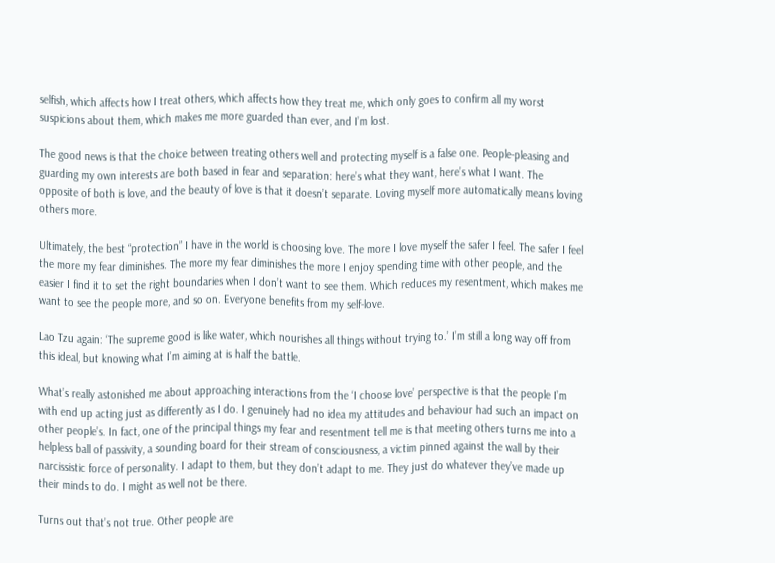selfish, which affects how I treat others, which affects how they treat me, which only goes to confirm all my worst suspicions about them, which makes me more guarded than ever, and I’m lost.

The good news is that the choice between treating others well and protecting myself is a false one. People-pleasing and guarding my own interests are both based in fear and separation: here’s what they want, here’s what I want. The opposite of both is love, and the beauty of love is that it doesn’t separate. Loving myself more automatically means loving others more.

Ultimately, the best “protection” I have in the world is choosing love. The more I love myself the safer I feel. The safer I feel the more my fear diminishes. The more my fear diminishes the more I enjoy spending time with other people, and the easier I find it to set the right boundaries when I don’t want to see them. Which reduces my resentment, which makes me want to see the people more, and so on. Everyone benefits from my self-love.

Lao Tzu again: ‘The supreme good is like water, which nourishes all things without trying to.’ I’m still a long way off from this ideal, but knowing what I’m aiming at is half the battle.

What’s really astonished me about approaching interactions from the ‘I choose love’ perspective is that the people I’m with end up acting just as differently as I do. I genuinely had no idea my attitudes and behaviour had such an impact on other people’s. In fact, one of the principal things my fear and resentment tell me is that meeting others turns me into a helpless ball of passivity, a sounding board for their stream of consciousness, a victim pinned against the wall by their narcissistic force of personality. I adapt to them, but they don’t adapt to me. They just do whatever they’ve made up their minds to do. I might as well not be there.

Turns out that’s not true. Other people are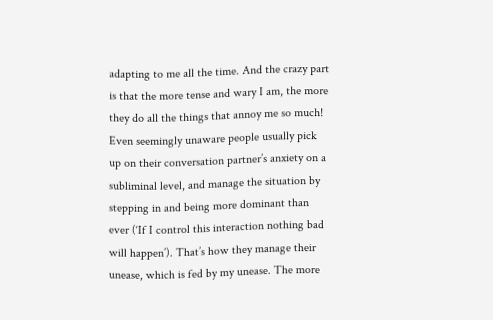adapting to me all the time. And the crazy part is that the more tense and wary I am, the more they do all the things that annoy me so much! Even seemingly unaware people usually pick up on their conversation partner’s anxiety on a subliminal level, and manage the situation by stepping in and being more dominant than ever (‘If I control this interaction nothing bad will happen’). That’s how they manage their unease, which is fed by my unease. The more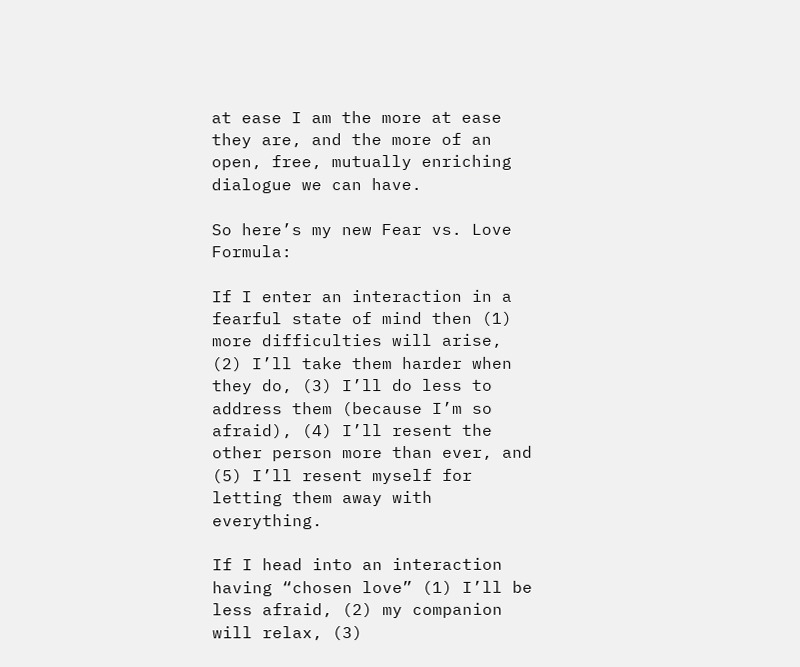at ease I am the more at ease they are, and the more of an open, free, mutually enriching dialogue we can have.

So here’s my new Fear vs. Love Formula:

If I enter an interaction in a fearful state of mind then (1) more difficulties will arise, (2) I’ll take them harder when they do, (3) I’ll do less to address them (because I’m so afraid), (4) I’ll resent the other person more than ever, and (5) I’ll resent myself for letting them away with everything.

If I head into an interaction having “chosen love” (1) I’ll be less afraid, (2) my companion will relax, (3)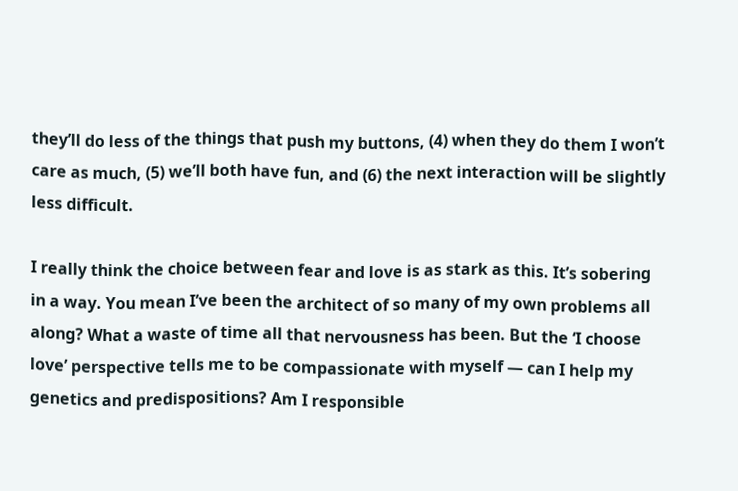they’ll do less of the things that push my buttons, (4) when they do them I won’t care as much, (5) we’ll both have fun, and (6) the next interaction will be slightly less difficult.

I really think the choice between fear and love is as stark as this. It’s sobering in a way. You mean I’ve been the architect of so many of my own problems all along? What a waste of time all that nervousness has been. But the ‘I choose love’ perspective tells me to be compassionate with myself — can I help my genetics and predispositions? Am I responsible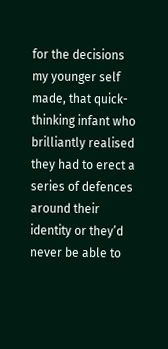for the decisions my younger self made, that quick-thinking infant who brilliantly realised they had to erect a series of defences around their identity or they’d never be able to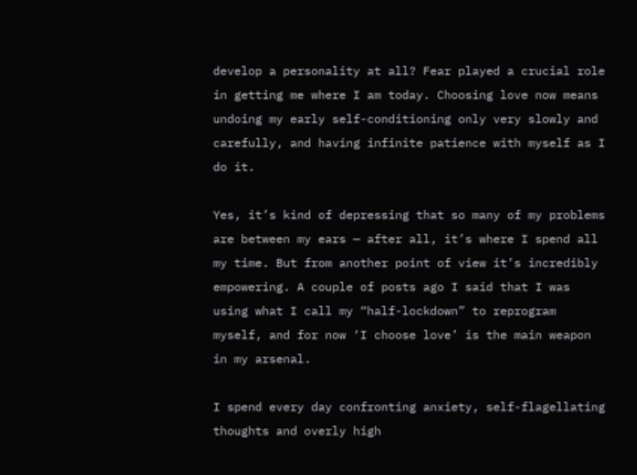develop a personality at all? Fear played a crucial role in getting me where I am today. Choosing love now means undoing my early self-conditioning only very slowly and carefully, and having infinite patience with myself as I do it.

Yes, it’s kind of depressing that so many of my problems are between my ears — after all, it’s where I spend all my time. But from another point of view it’s incredibly empowering. A couple of posts ago I said that I was using what I call my “half-lockdown” to reprogram myself, and for now ‘I choose love’ is the main weapon in my arsenal.

I spend every day confronting anxiety, self-flagellating thoughts and overly high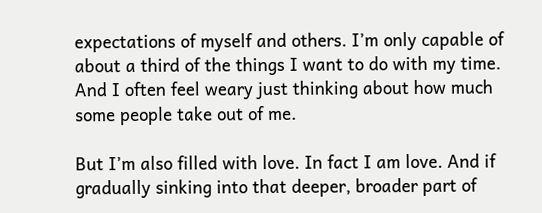expectations of myself and others. I’m only capable of about a third of the things I want to do with my time. And I often feel weary just thinking about how much some people take out of me.

But I’m also filled with love. In fact I am love. And if gradually sinking into that deeper, broader part of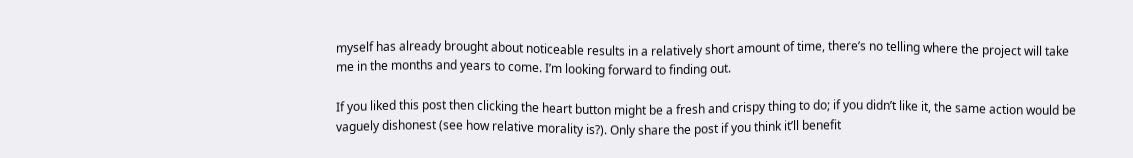myself has already brought about noticeable results in a relatively short amount of time, there’s no telling where the project will take me in the months and years to come. I’m looking forward to finding out.

If you liked this post then clicking the heart button might be a fresh and crispy thing to do; if you didn’t like it, the same action would be vaguely dishonest (see how relative morality is?). Only share the post if you think it’ll benefit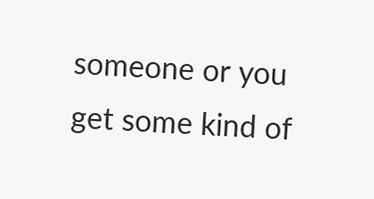someone or you get some kind of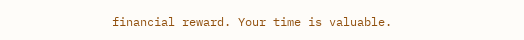financial reward. Your time is valuable.